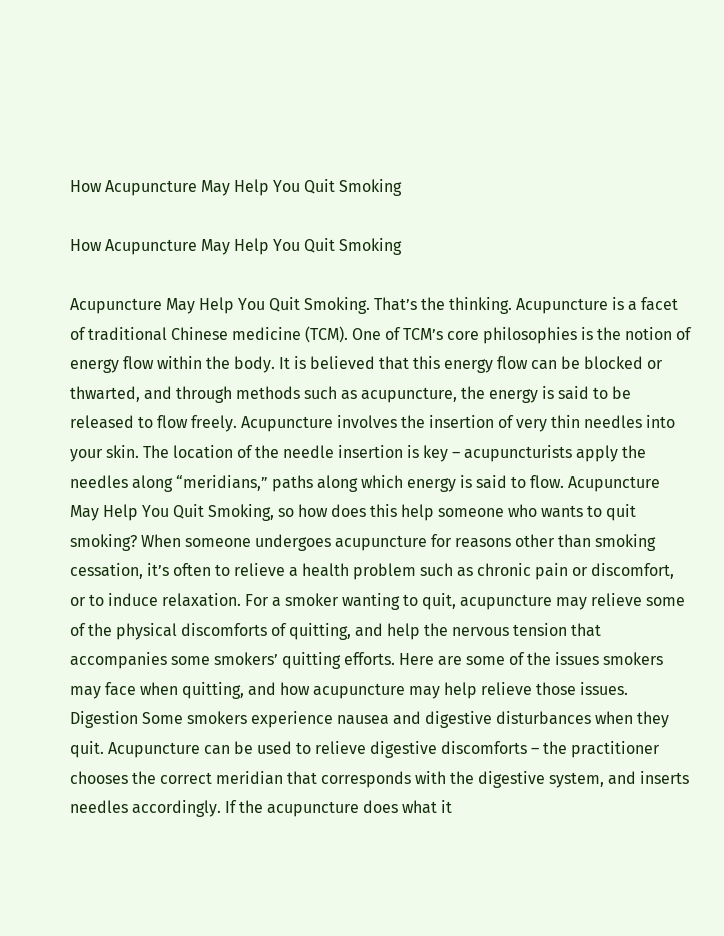How Acupuncture May Help You Quit Smoking

How Acupuncture May Help You Quit Smoking

Acupuncture May Help You Quit Smoking. That’s the thinking. Acupuncture is a facet of traditional Chinese medicine (TCM). One of TCM’s core philosophies is the notion of energy flow within the body. It is believed that this energy flow can be blocked or thwarted, and through methods such as acupuncture, the energy is said to be released to flow freely. Acupuncture involves the insertion of very thin needles into your skin. The location of the needle insertion is key – acupuncturists apply the needles along “meridians,” paths along which energy is said to flow. Acupuncture May Help You Quit Smoking, so how does this help someone who wants to quit smoking? When someone undergoes acupuncture for reasons other than smoking cessation, it’s often to relieve a health problem such as chronic pain or discomfort, or to induce relaxation. For a smoker wanting to quit, acupuncture may relieve some of the physical discomforts of quitting, and help the nervous tension that accompanies some smokers’ quitting efforts. Here are some of the issues smokers may face when quitting, and how acupuncture may help relieve those issues. Digestion Some smokers experience nausea and digestive disturbances when they quit. Acupuncture can be used to relieve digestive discomforts – the practitioner chooses the correct meridian that corresponds with the digestive system, and inserts needles accordingly. If the acupuncture does what it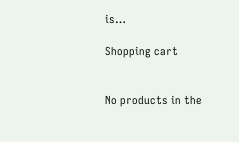is…

Shopping cart


No products in the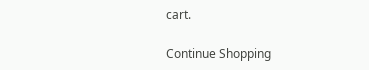cart.

Continue Shopping